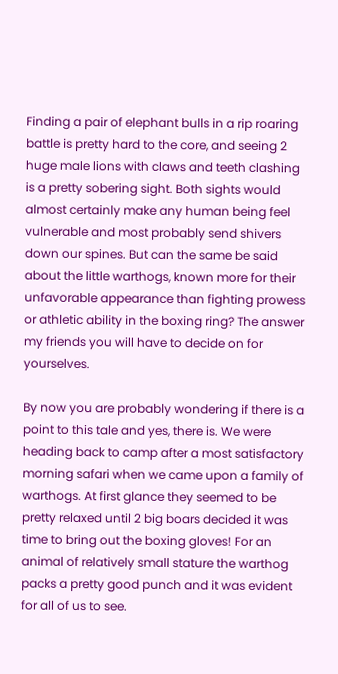Finding a pair of elephant bulls in a rip roaring battle is pretty hard to the core, and seeing 2 huge male lions with claws and teeth clashing is a pretty sobering sight. Both sights would almost certainly make any human being feel vulnerable and most probably send shivers down our spines. But can the same be said about the little warthogs, known more for their unfavorable appearance than fighting prowess or athletic ability in the boxing ring? The answer my friends you will have to decide on for yourselves.

By now you are probably wondering if there is a point to this tale and yes, there is. We were heading back to camp after a most satisfactory morning safari when we came upon a family of warthogs. At first glance they seemed to be pretty relaxed until 2 big boars decided it was time to bring out the boxing gloves! For an animal of relatively small stature the warthog packs a pretty good punch and it was evident for all of us to see.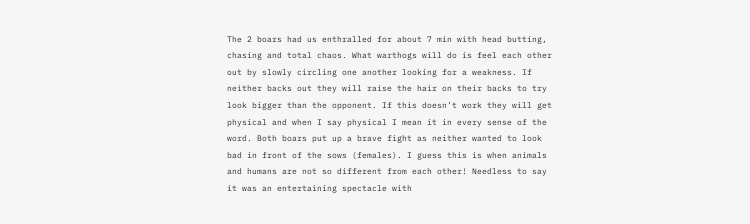The 2 boars had us enthralled for about 7 min with head butting, chasing and total chaos. What warthogs will do is feel each other out by slowly circling one another looking for a weakness. If neither backs out they will raise the hair on their backs to try look bigger than the opponent. If this doesn’t work they will get physical and when I say physical I mean it in every sense of the word. Both boars put up a brave fight as neither wanted to look bad in front of the sows (females). I guess this is when animals and humans are not so different from each other! Needless to say it was an entertaining spectacle with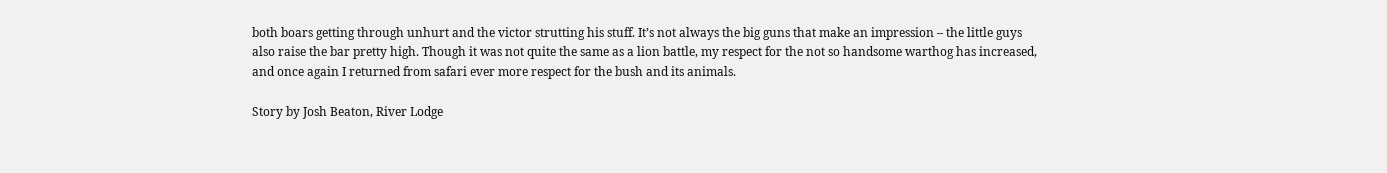both boars getting through unhurt and the victor strutting his stuff. It’s not always the big guns that make an impression – the little guys also raise the bar pretty high. Though it was not quite the same as a lion battle, my respect for the not so handsome warthog has increased, and once again I returned from safari ever more respect for the bush and its animals.

Story by Josh Beaton, River Lodge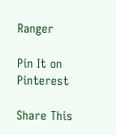Ranger

Pin It on Pinterest

Share This